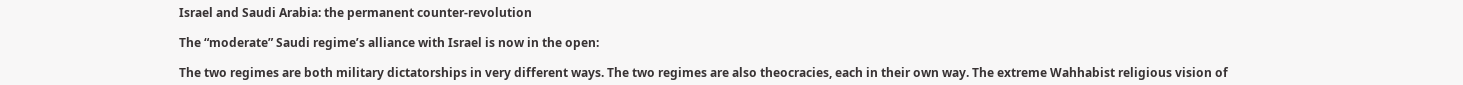Israel and Saudi Arabia: the permanent counter-revolution

The “moderate” Saudi regime’s alliance with Israel is now in the open:

The two regimes are both military dictatorships in very different ways. The two regimes are also theocracies, each in their own way. The extreme Wahhabist religious vision of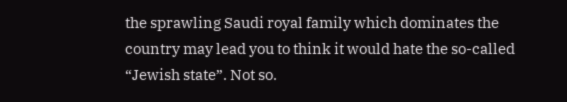the sprawling Saudi royal family which dominates the country may lead you to think it would hate the so-called “Jewish state”. Not so.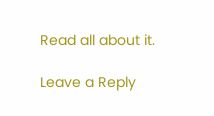Read all about it.

Leave a Reply